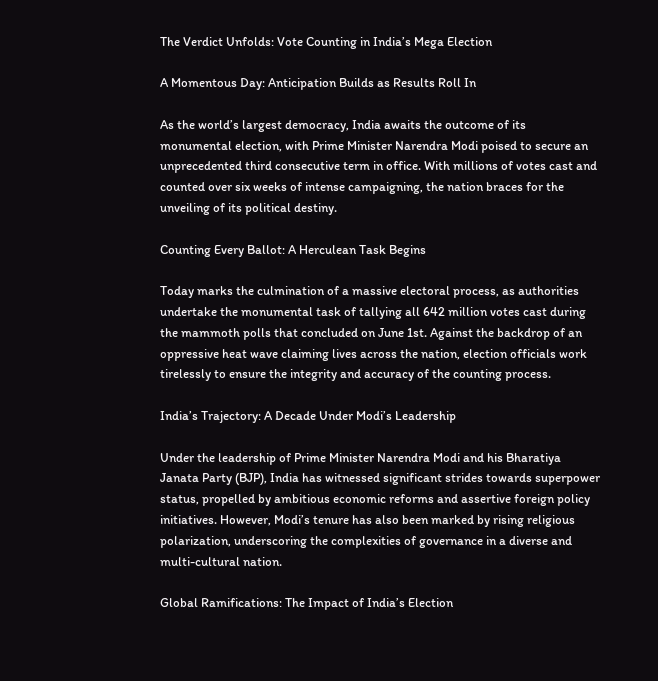The Verdict Unfolds: Vote Counting in India’s Mega Election

A Momentous Day: Anticipation Builds as Results Roll In

As the world’s largest democracy, India awaits the outcome of its monumental election, with Prime Minister Narendra Modi poised to secure an unprecedented third consecutive term in office. With millions of votes cast and counted over six weeks of intense campaigning, the nation braces for the unveiling of its political destiny.

Counting Every Ballot: A Herculean Task Begins

Today marks the culmination of a massive electoral process, as authorities undertake the monumental task of tallying all 642 million votes cast during the mammoth polls that concluded on June 1st. Against the backdrop of an oppressive heat wave claiming lives across the nation, election officials work tirelessly to ensure the integrity and accuracy of the counting process.

India’s Trajectory: A Decade Under Modi’s Leadership

Under the leadership of Prime Minister Narendra Modi and his Bharatiya Janata Party (BJP), India has witnessed significant strides towards superpower status, propelled by ambitious economic reforms and assertive foreign policy initiatives. However, Modi’s tenure has also been marked by rising religious polarization, underscoring the complexities of governance in a diverse and multi-cultural nation.

Global Ramifications: The Impact of India’s Election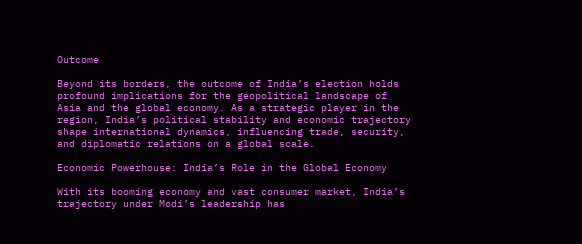Outcome

Beyond its borders, the outcome of India’s election holds profound implications for the geopolitical landscape of Asia and the global economy. As a strategic player in the region, India’s political stability and economic trajectory shape international dynamics, influencing trade, security, and diplomatic relations on a global scale.

Economic Powerhouse: India’s Role in the Global Economy

With its booming economy and vast consumer market, India’s trajectory under Modi’s leadership has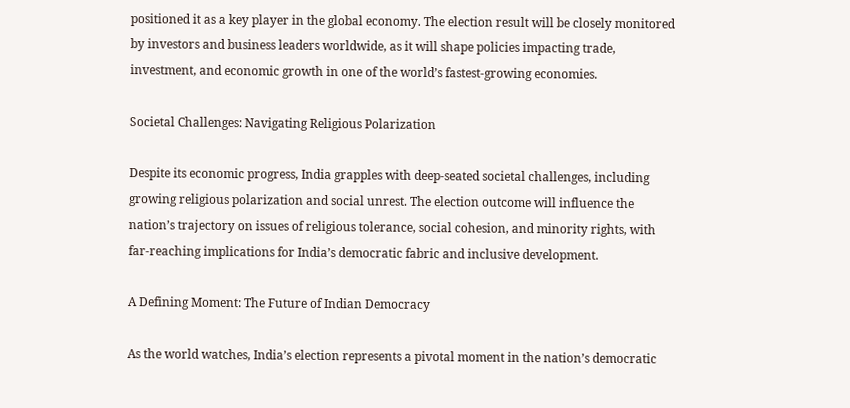positioned it as a key player in the global economy. The election result will be closely monitored by investors and business leaders worldwide, as it will shape policies impacting trade, investment, and economic growth in one of the world’s fastest-growing economies.

Societal Challenges: Navigating Religious Polarization

Despite its economic progress, India grapples with deep-seated societal challenges, including growing religious polarization and social unrest. The election outcome will influence the nation’s trajectory on issues of religious tolerance, social cohesion, and minority rights, with far-reaching implications for India’s democratic fabric and inclusive development.

A Defining Moment: The Future of Indian Democracy

As the world watches, India’s election represents a pivotal moment in the nation’s democratic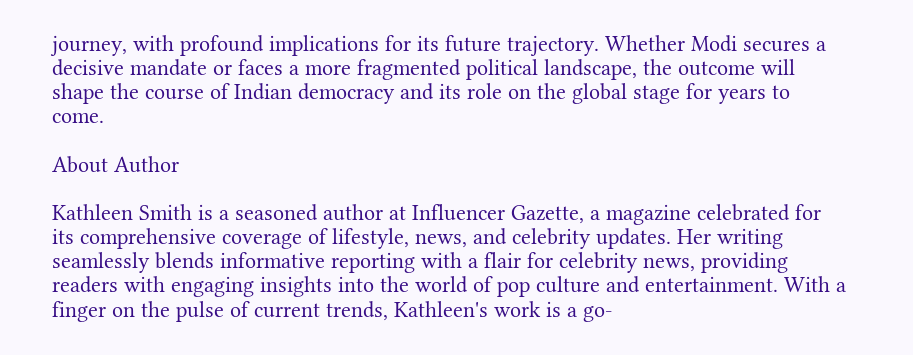journey, with profound implications for its future trajectory. Whether Modi secures a decisive mandate or faces a more fragmented political landscape, the outcome will shape the course of Indian democracy and its role on the global stage for years to come.

About Author

Kathleen Smith is a seasoned author at Influencer Gazette, a magazine celebrated for its comprehensive coverage of lifestyle, news, and celebrity updates. Her writing seamlessly blends informative reporting with a flair for celebrity news, providing readers with engaging insights into the world of pop culture and entertainment. With a finger on the pulse of current trends, Kathleen's work is a go-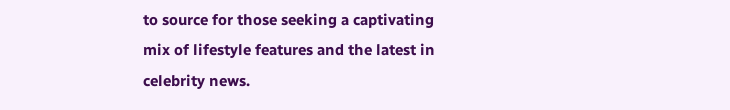to source for those seeking a captivating mix of lifestyle features and the latest in celebrity news.